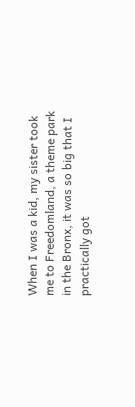When I was a kid, my sister took me to Freedomland, a theme park in the Bronx, it was so big that I practically got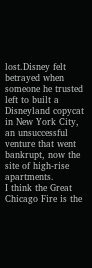lost.Disney felt betrayed when someone he trusted left to built a Disneyland copycat in New York City, an unsuccessful venture that went bankrupt, now the site of high-rise apartments.
I think the Great Chicago Fire is the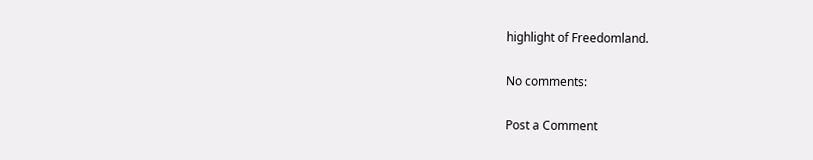highlight of Freedomland.

No comments:

Post a Comment